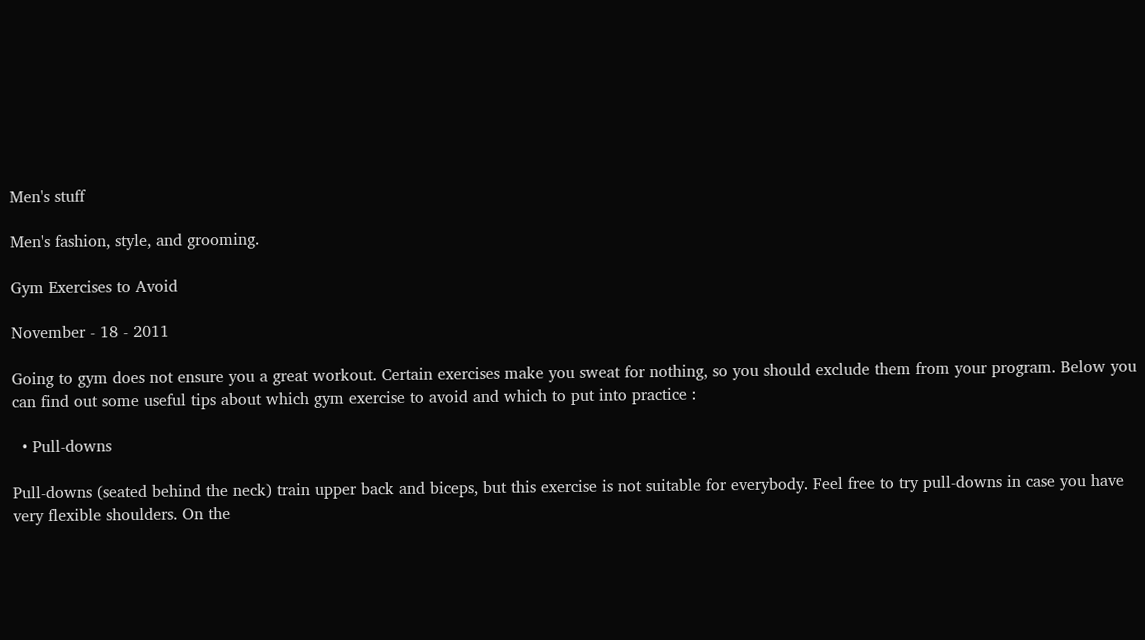Men's stuff

Men's fashion, style, and grooming.

Gym Exercises to Avoid

November - 18 - 2011

Going to gym does not ensure you a great workout. Certain exercises make you sweat for nothing, so you should exclude them from your program. Below you can find out some useful tips about which gym exercise to avoid and which to put into practice :

  • Pull-downs

Pull-downs (seated behind the neck) train upper back and biceps, but this exercise is not suitable for everybody. Feel free to try pull-downs in case you have very flexible shoulders. On the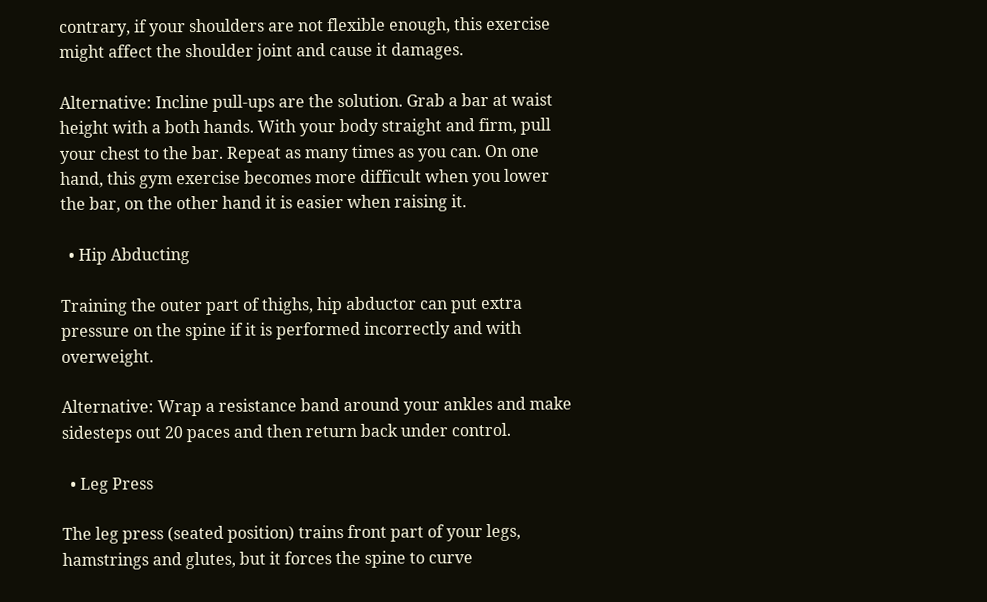contrary, if your shoulders are not flexible enough, this exercise might affect the shoulder joint and cause it damages.

Alternative: Incline pull-ups are the solution. Grab a bar at waist height with a both hands. With your body straight and firm, pull your chest to the bar. Repeat as many times as you can. On one hand, this gym exercise becomes more difficult when you lower the bar, on the other hand it is easier when raising it.

  • Hip Abducting

Training the outer part of thighs, hip abductor can put extra pressure on the spine if it is performed incorrectly and with overweight.

Alternative: Wrap a resistance band around your ankles and make sidesteps out 20 paces and then return back under control.

  • Leg Press

The leg press (seated position) trains front part of your legs, hamstrings and glutes, but it forces the spine to curve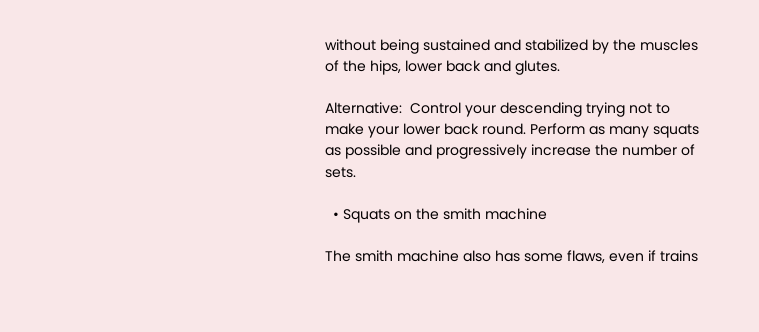without being sustained and stabilized by the muscles of the hips, lower back and glutes.

Alternative:  Control your descending trying not to make your lower back round. Perform as many squats as possible and progressively increase the number of sets.

  • Squats on the smith machine

The smith machine also has some flaws, even if trains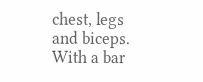chest, legs and biceps. With a bar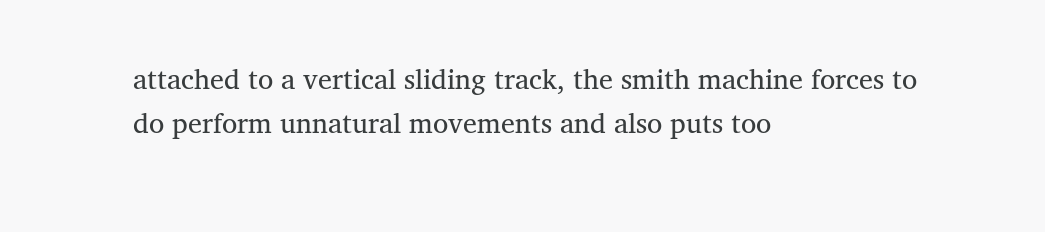attached to a vertical sliding track, the smith machine forces to do perform unnatural movements and also puts too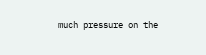much pressure on the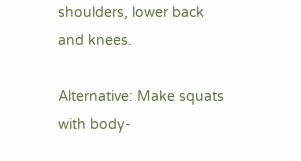shoulders, lower back and knees.

Alternative: Make squats with body-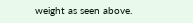weight as seen above.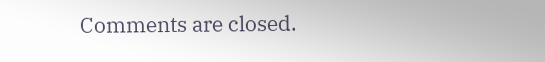Comments are closed.